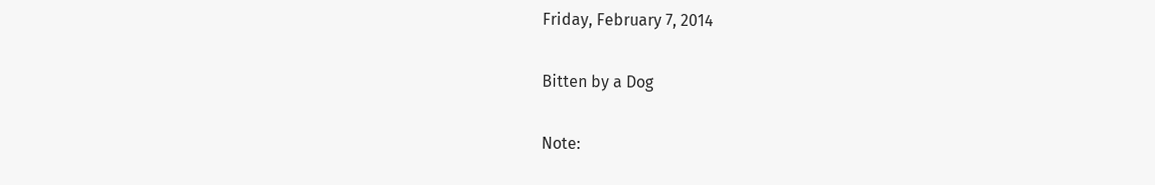Friday, February 7, 2014

Bitten by a Dog

Note: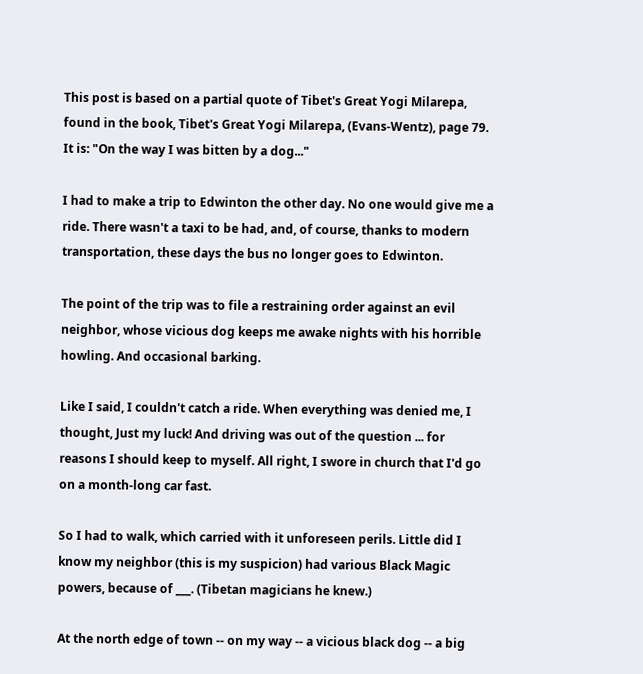This post is based on a partial quote of Tibet's Great Yogi Milarepa, found in the book, Tibet's Great Yogi Milarepa, (Evans-Wentz), page 79. It is: "On the way I was bitten by a dog..."

I had to make a trip to Edwinton the other day. No one would give me a ride. There wasn't a taxi to be had, and, of course, thanks to modern transportation, these days the bus no longer goes to Edwinton.

The point of the trip was to file a restraining order against an evil neighbor, whose vicious dog keeps me awake nights with his horrible howling. And occasional barking.

Like I said, I couldn't catch a ride. When everything was denied me, I thought, Just my luck! And driving was out of the question ... for reasons I should keep to myself. All right, I swore in church that I'd go on a month-long car fast.

So I had to walk, which carried with it unforeseen perils. Little did I know my neighbor (this is my suspicion) had various Black Magic powers, because of ___. (Tibetan magicians he knew.)

At the north edge of town -- on my way -- a vicious black dog -- a big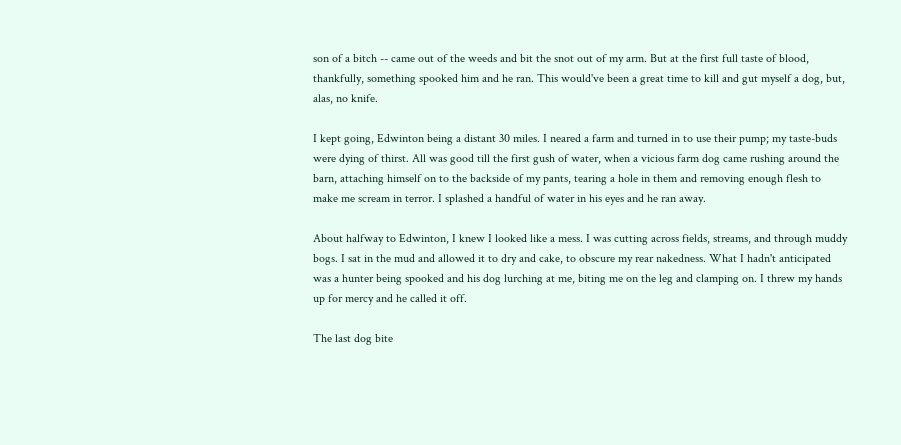son of a bitch -- came out of the weeds and bit the snot out of my arm. But at the first full taste of blood, thankfully, something spooked him and he ran. This would've been a great time to kill and gut myself a dog, but, alas, no knife.

I kept going, Edwinton being a distant 30 miles. I neared a farm and turned in to use their pump; my taste-buds were dying of thirst. All was good till the first gush of water, when a vicious farm dog came rushing around the barn, attaching himself on to the backside of my pants, tearing a hole in them and removing enough flesh to make me scream in terror. I splashed a handful of water in his eyes and he ran away.

About halfway to Edwinton, I knew I looked like a mess. I was cutting across fields, streams, and through muddy bogs. I sat in the mud and allowed it to dry and cake, to obscure my rear nakedness. What I hadn't anticipated was a hunter being spooked and his dog lurching at me, biting me on the leg and clamping on. I threw my hands up for mercy and he called it off.

The last dog bite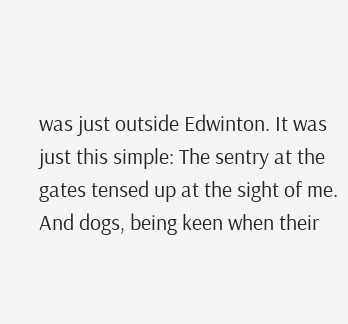was just outside Edwinton. It was just this simple: The sentry at the gates tensed up at the sight of me. And dogs, being keen when their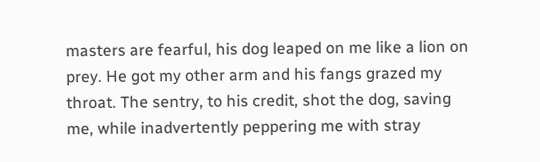masters are fearful, his dog leaped on me like a lion on prey. He got my other arm and his fangs grazed my throat. The sentry, to his credit, shot the dog, saving me, while inadvertently peppering me with stray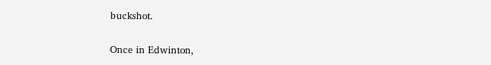buckshot.

Once in Edwinton,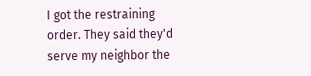I got the restraining order. They said they'd serve my neighbor the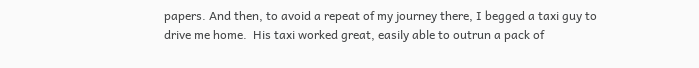papers. And then, to avoid a repeat of my journey there, I begged a taxi guy to drive me home.  His taxi worked great, easily able to outrun a pack of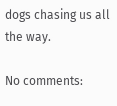dogs chasing us all the way.

No comments: